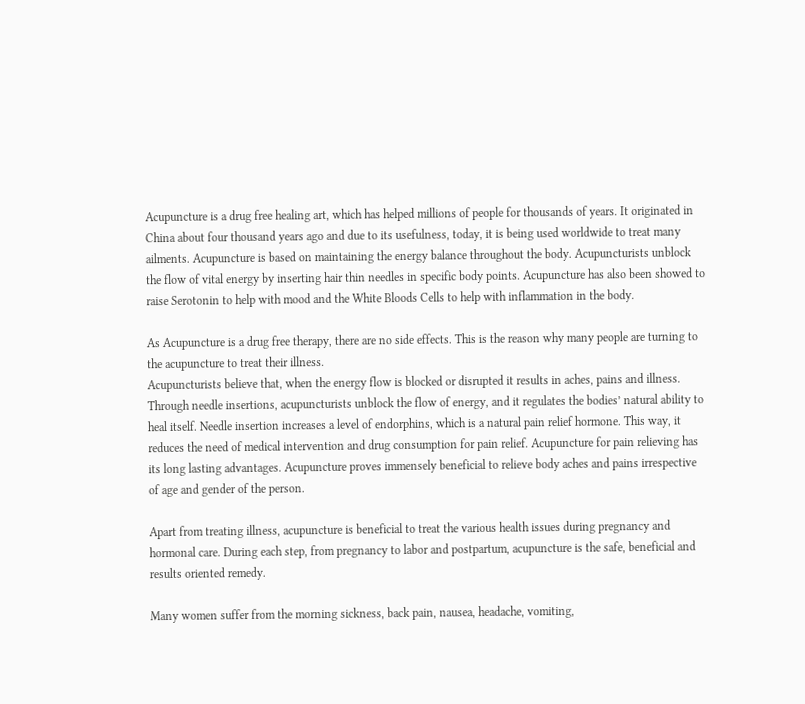Acupuncture is a drug free healing art, which has helped millions of people for thousands of years. It originated in China about four thousand years ago and due to its usefulness, today, it is being used worldwide to treat many ailments. Acupuncture is based on maintaining the energy balance throughout the body. Acupuncturists unblock the flow of vital energy by inserting hair thin needles in specific body points. Acupuncture has also been showed to raise Serotonin to help with mood and the White Bloods Cells to help with inflammation in the body.

As Acupuncture is a drug free therapy, there are no side effects. This is the reason why many people are turning to the acupuncture to treat their illness.
Acupuncturists believe that, when the energy flow is blocked or disrupted it results in aches, pains and illness. Through needle insertions, acupuncturists unblock the flow of energy, and it regulates the bodies’ natural ability to heal itself. Needle insertion increases a level of endorphins, which is a natural pain relief hormone. This way, it reduces the need of medical intervention and drug consumption for pain relief. Acupuncture for pain relieving has its long lasting advantages. Acupuncture proves immensely beneficial to relieve body aches and pains irrespective of age and gender of the person.

Apart from treating illness, acupuncture is beneficial to treat the various health issues during pregnancy and hormonal care. During each step, from pregnancy to labor and postpartum, acupuncture is the safe, beneficial and results oriented remedy.

Many women suffer from the morning sickness, back pain, nausea, headache, vomiting,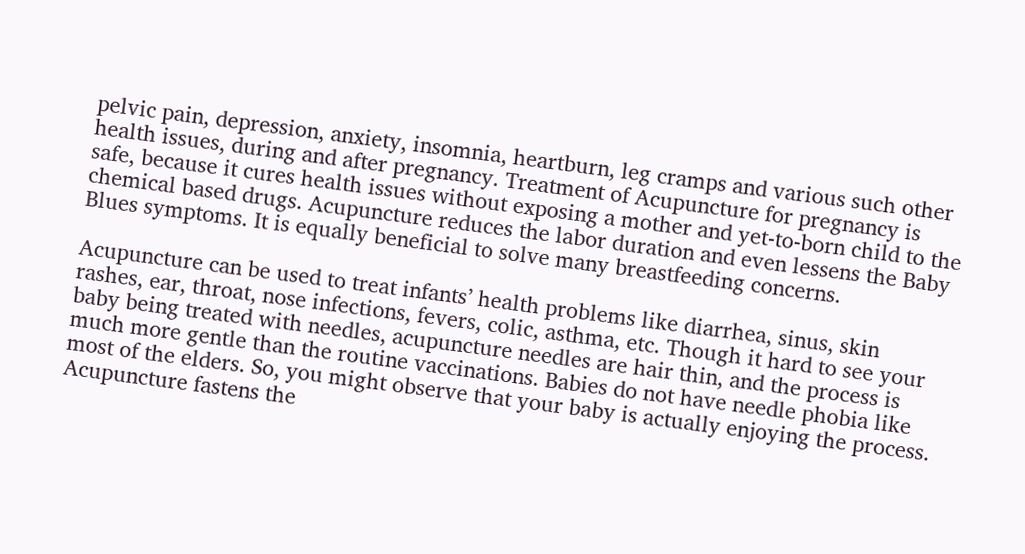pelvic pain, depression, anxiety, insomnia, heartburn, leg cramps and various such other health issues, during and after pregnancy. Treatment of Acupuncture for pregnancy is safe, because it cures health issues without exposing a mother and yet-to-born child to the chemical based drugs. Acupuncture reduces the labor duration and even lessens the Baby Blues symptoms. It is equally beneficial to solve many breastfeeding concerns.

Acupuncture can be used to treat infants’ health problems like diarrhea, sinus, skin rashes, ear, throat, nose infections, fevers, colic, asthma, etc. Though it hard to see your baby being treated with needles, acupuncture needles are hair thin, and the process is much more gentle than the routine vaccinations. Babies do not have needle phobia like most of the elders. So, you might observe that your baby is actually enjoying the process. Acupuncture fastens the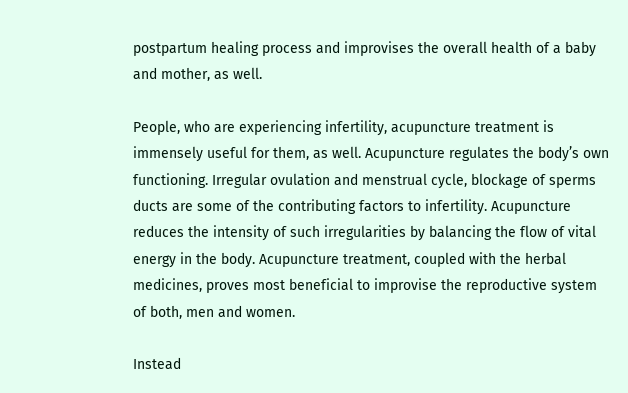postpartum healing process and improvises the overall health of a baby and mother, as well.

People, who are experiencing infertility, acupuncture treatment is immensely useful for them, as well. Acupuncture regulates the body’s own functioning. Irregular ovulation and menstrual cycle, blockage of sperms ducts are some of the contributing factors to infertility. Acupuncture reduces the intensity of such irregularities by balancing the flow of vital energy in the body. Acupuncture treatment, coupled with the herbal medicines, proves most beneficial to improvise the reproductive system of both, men and women.

Instead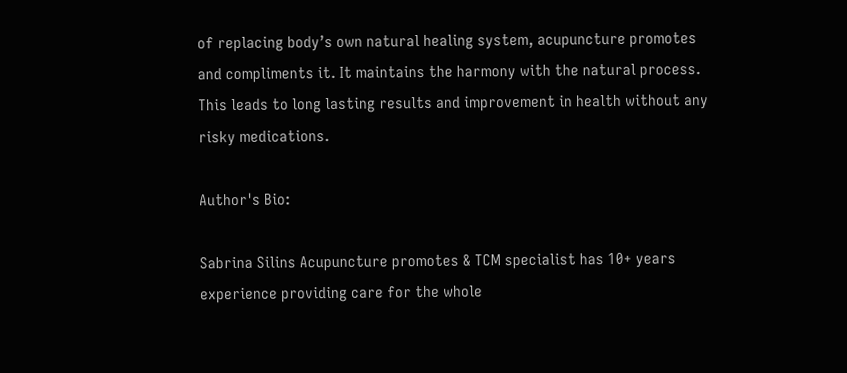of replacing body’s own natural healing system, acupuncture promotes and compliments it. It maintains the harmony with the natural process. This leads to long lasting results and improvement in health without any risky medications.

Author's Bio:

Sabrina Silins Acupuncture promotes & TCM specialist has 10+ years experience providing care for the whole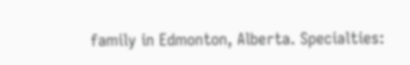family in Edmonton, Alberta. Specialties: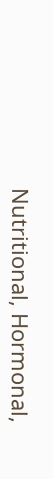Nutritional, Hormonal,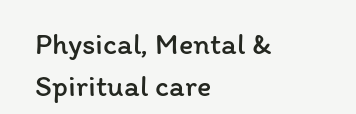Physical, Mental & Spiritual care